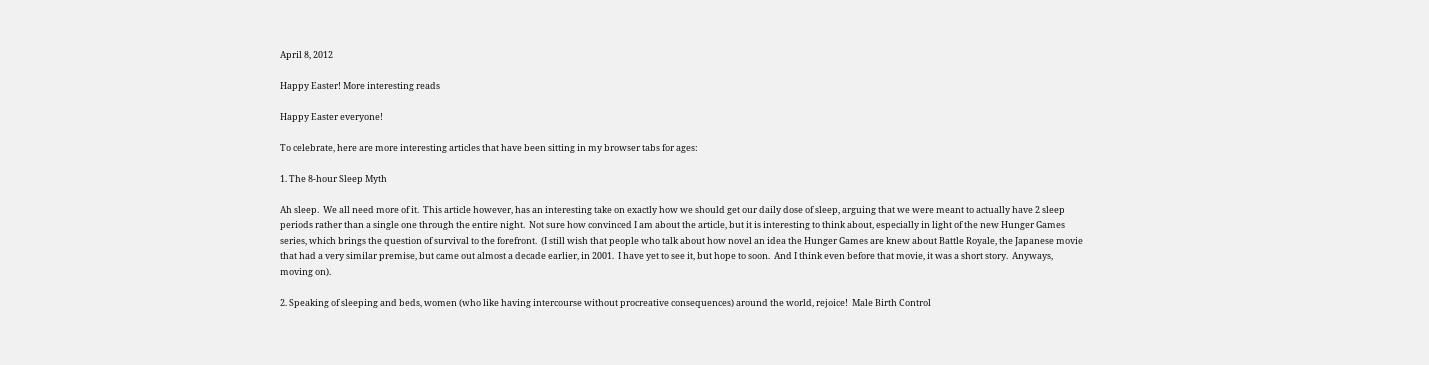April 8, 2012

Happy Easter! More interesting reads

Happy Easter everyone!

To celebrate, here are more interesting articles that have been sitting in my browser tabs for ages:

1. The 8-hour Sleep Myth

Ah sleep.  We all need more of it.  This article however, has an interesting take on exactly how we should get our daily dose of sleep, arguing that we were meant to actually have 2 sleep periods rather than a single one through the entire night.  Not sure how convinced I am about the article, but it is interesting to think about, especially in light of the new Hunger Games series, which brings the question of survival to the forefront.  (I still wish that people who talk about how novel an idea the Hunger Games are knew about Battle Royale, the Japanese movie that had a very similar premise, but came out almost a decade earlier, in 2001.  I have yet to see it, but hope to soon.  And I think even before that movie, it was a short story.  Anyways, moving on).

2. Speaking of sleeping and beds, women (who like having intercourse without procreative consequences) around the world, rejoice!  Male Birth Control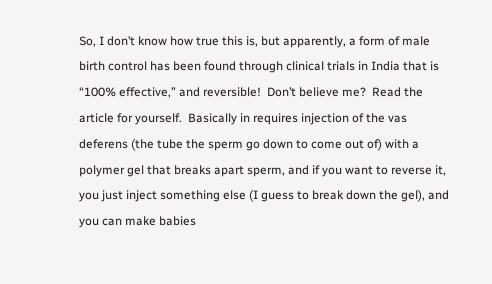So, I don’t know how true this is, but apparently, a form of male birth control has been found through clinical trials in India that is “100% effective,” and reversible!  Don’t believe me?  Read the article for yourself.  Basically in requires injection of the vas deferens (the tube the sperm go down to come out of) with a polymer gel that breaks apart sperm, and if you want to reverse it, you just inject something else (I guess to break down the gel), and you can make babies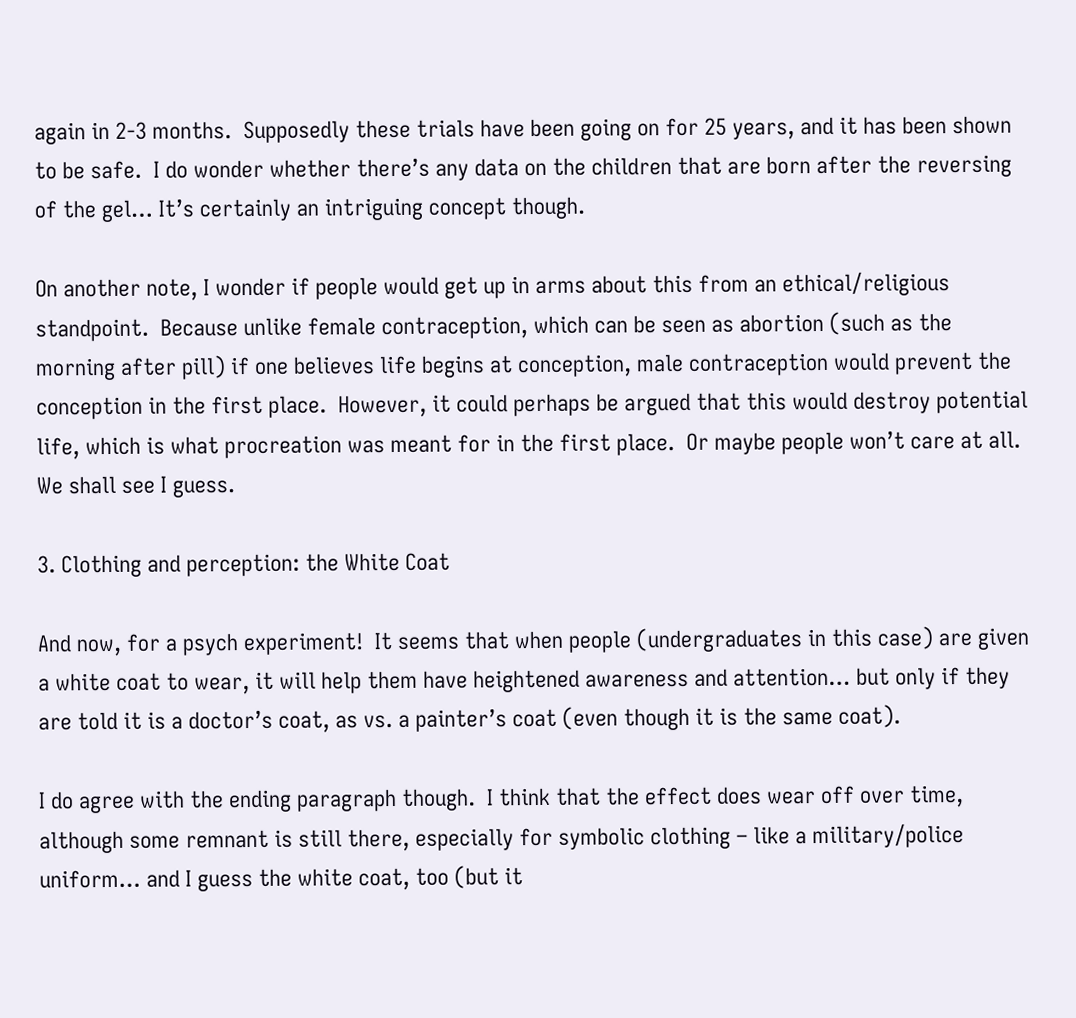again in 2-3 months.  Supposedly these trials have been going on for 25 years, and it has been shown to be safe.  I do wonder whether there’s any data on the children that are born after the reversing of the gel… It’s certainly an intriguing concept though.

On another note, I wonder if people would get up in arms about this from an ethical/religious standpoint.  Because unlike female contraception, which can be seen as abortion (such as the morning after pill) if one believes life begins at conception, male contraception would prevent the conception in the first place.  However, it could perhaps be argued that this would destroy potential life, which is what procreation was meant for in the first place.  Or maybe people won’t care at all.  We shall see I guess.

3. Clothing and perception: the White Coat

And now, for a psych experiment!  It seems that when people (undergraduates in this case) are given a white coat to wear, it will help them have heightened awareness and attention… but only if they are told it is a doctor’s coat, as vs. a painter’s coat (even though it is the same coat).

I do agree with the ending paragraph though.  I think that the effect does wear off over time, although some remnant is still there, especially for symbolic clothing – like a military/police uniform… and I guess the white coat, too (but it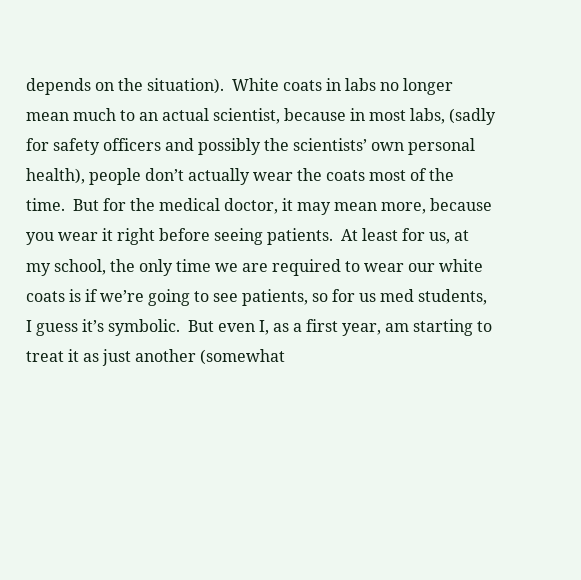depends on the situation).  White coats in labs no longer mean much to an actual scientist, because in most labs, (sadly for safety officers and possibly the scientists’ own personal health), people don’t actually wear the coats most of the time.  But for the medical doctor, it may mean more, because you wear it right before seeing patients.  At least for us, at my school, the only time we are required to wear our white coats is if we’re going to see patients, so for us med students, I guess it’s symbolic.  But even I, as a first year, am starting to treat it as just another (somewhat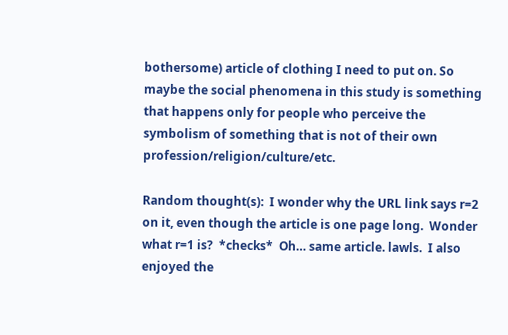bothersome) article of clothing I need to put on. So maybe the social phenomena in this study is something that happens only for people who perceive the symbolism of something that is not of their own profession/religion/culture/etc.

Random thought(s):  I wonder why the URL link says r=2 on it, even though the article is one page long.  Wonder what r=1 is?  *checks*  Oh… same article. lawls.  I also enjoyed the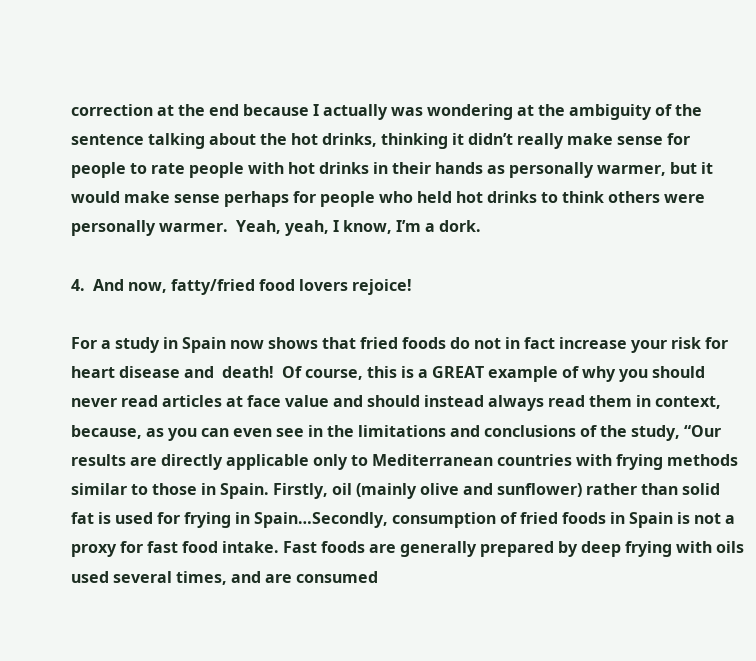correction at the end because I actually was wondering at the ambiguity of the sentence talking about the hot drinks, thinking it didn’t really make sense for people to rate people with hot drinks in their hands as personally warmer, but it would make sense perhaps for people who held hot drinks to think others were personally warmer.  Yeah, yeah, I know, I’m a dork.

4.  And now, fatty/fried food lovers rejoice!

For a study in Spain now shows that fried foods do not in fact increase your risk for heart disease and  death!  Of course, this is a GREAT example of why you should never read articles at face value and should instead always read them in context, because, as you can even see in the limitations and conclusions of the study, “Our results are directly applicable only to Mediterranean countries with frying methods similar to those in Spain. Firstly, oil (mainly olive and sunflower) rather than solid fat is used for frying in Spain…Secondly, consumption of fried foods in Spain is not a proxy for fast food intake. Fast foods are generally prepared by deep frying with oils used several times, and are consumed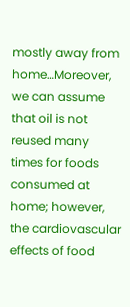mostly away from home…Moreover, we can assume that oil is not reused many times for foods consumed at home; however, the cardiovascular effects of food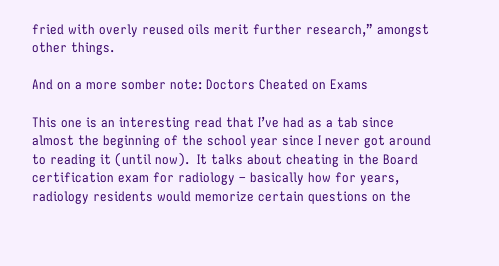fried with overly reused oils merit further research,” amongst other things.

And on a more somber note: Doctors Cheated on Exams

This one is an interesting read that I’ve had as a tab since almost the beginning of the school year since I never got around to reading it (until now).  It talks about cheating in the Board certification exam for radiology – basically how for years, radiology residents would memorize certain questions on the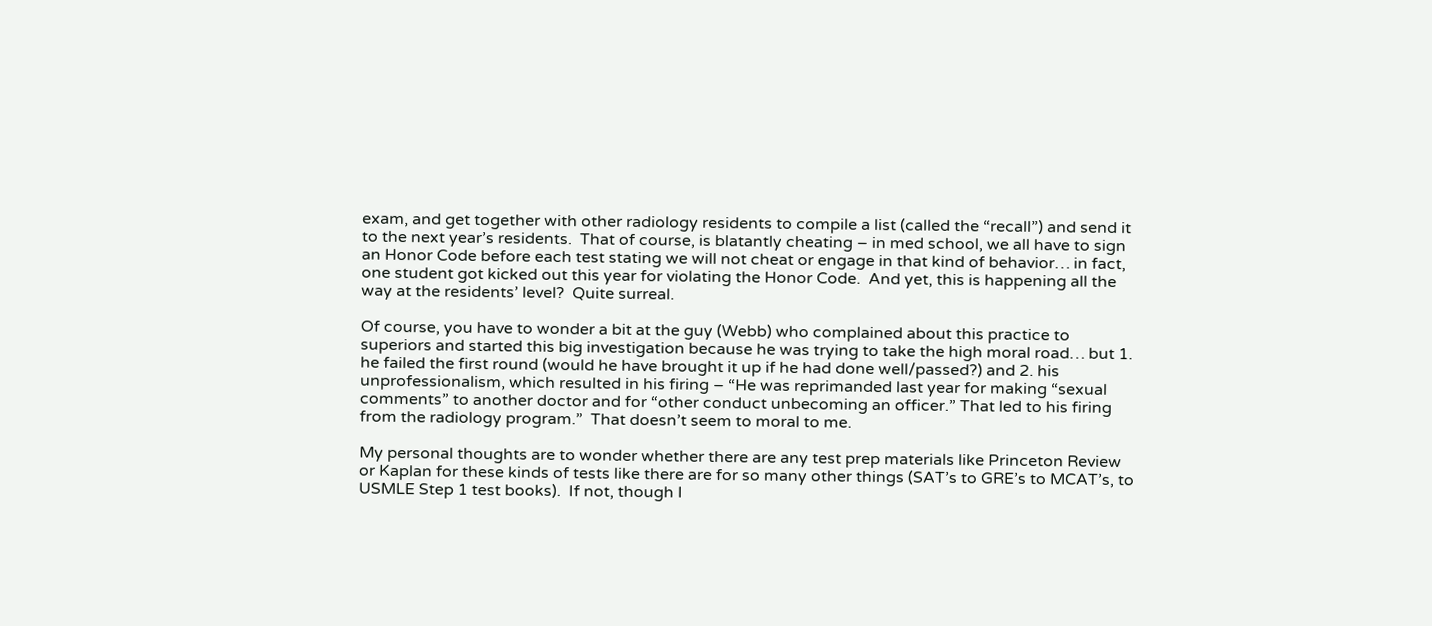exam, and get together with other radiology residents to compile a list (called the “recall”) and send it to the next year’s residents.  That of course, is blatantly cheating – in med school, we all have to sign an Honor Code before each test stating we will not cheat or engage in that kind of behavior… in fact, one student got kicked out this year for violating the Honor Code.  And yet, this is happening all the way at the residents’ level?  Quite surreal.

Of course, you have to wonder a bit at the guy (Webb) who complained about this practice to superiors and started this big investigation because he was trying to take the high moral road… but 1. he failed the first round (would he have brought it up if he had done well/passed?) and 2. his unprofessionalism, which resulted in his firing – “He was reprimanded last year for making “sexual comments” to another doctor and for “other conduct unbecoming an officer.” That led to his firing from the radiology program.”  That doesn’t seem to moral to me.

My personal thoughts are to wonder whether there are any test prep materials like Princeton Review or Kaplan for these kinds of tests like there are for so many other things (SAT’s to GRE’s to MCAT’s, to USMLE Step 1 test books).  If not, though I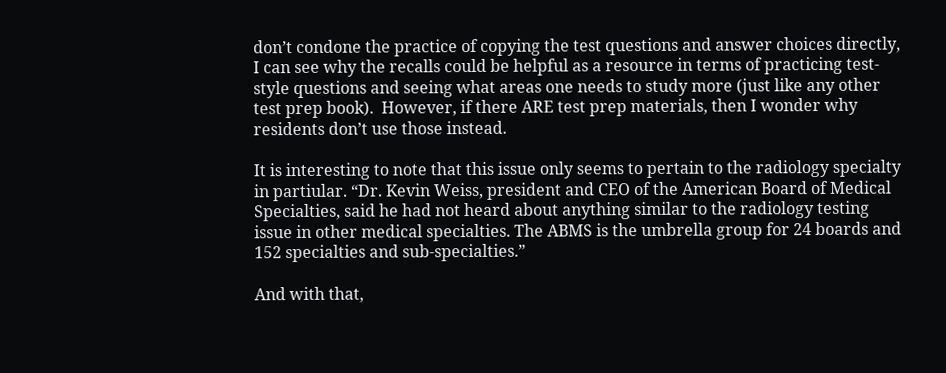don’t condone the practice of copying the test questions and answer choices directly, I can see why the recalls could be helpful as a resource in terms of practicing test-style questions and seeing what areas one needs to study more (just like any other test prep book).  However, if there ARE test prep materials, then I wonder why residents don’t use those instead.

It is interesting to note that this issue only seems to pertain to the radiology specialty in partiular. “Dr. Kevin Weiss, president and CEO of the American Board of Medical Specialties, said he had not heard about anything similar to the radiology testing issue in other medical specialties. The ABMS is the umbrella group for 24 boards and 152 specialties and sub-specialties.”

And with that,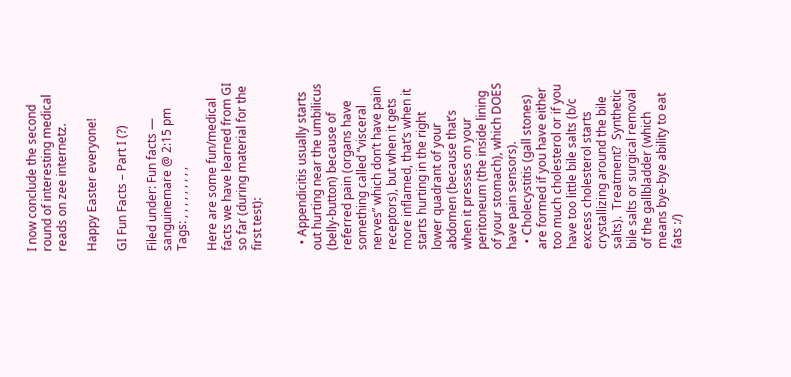I now conclude the second round of interesting medical reads on zee internetz.

Happy Easter everyone!

GI Fun Facts – Part I (?)

Filed under: Fun facts — sanguinemare @ 2:15 pm
Tags: , , , , , , , , ,

Here are some fun/medical facts we have learned from GI so far (during material for the first test):


  • Appendicitis usually starts out hurting near the umbilicus (belly-button) because of referred pain (organs have something called “visceral nerves” which don’t have pain receptors), but when it gets more inflamed, that’s when it starts hurting in the right lower quadrant of your abdomen (because that’s when it presses on your peritoneum (the inside lining of your stomach), which DOES have pain sensors).
  • Cholecystitis (gall stones) are formed if you have either too much cholesterol or if you have too little bile salts (b/c excess cholesterol starts crystallizing around the bile salts).  Treatment?  Synthetic bile salts or surgical removal of the gallbladder (which means bye-bye ability to eat fats :/)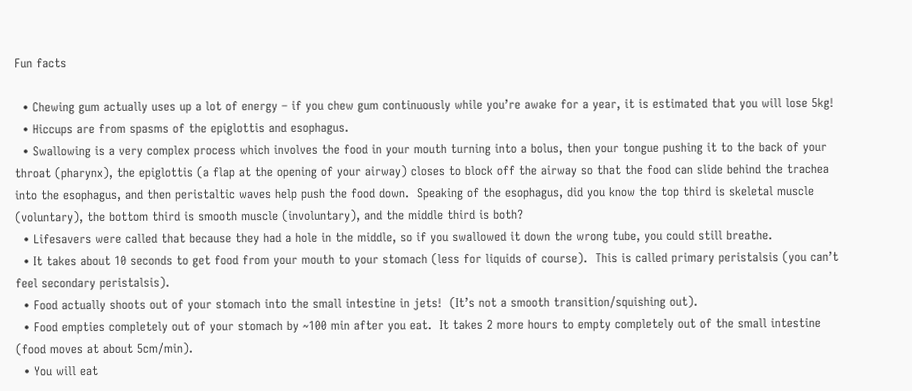Fun facts

  • Chewing gum actually uses up a lot of energy – if you chew gum continuously while you’re awake for a year, it is estimated that you will lose 5kg!
  • Hiccups are from spasms of the epiglottis and esophagus.
  • Swallowing is a very complex process which involves the food in your mouth turning into a bolus, then your tongue pushing it to the back of your throat (pharynx), the epiglottis (a flap at the opening of your airway) closes to block off the airway so that the food can slide behind the trachea into the esophagus, and then peristaltic waves help push the food down.  Speaking of the esophagus, did you know the top third is skeletal muscle (voluntary), the bottom third is smooth muscle (involuntary), and the middle third is both?
  • Lifesavers were called that because they had a hole in the middle, so if you swallowed it down the wrong tube, you could still breathe.
  • It takes about 10 seconds to get food from your mouth to your stomach (less for liquids of course).  This is called primary peristalsis (you can’t feel secondary peristalsis).
  • Food actually shoots out of your stomach into the small intestine in jets!  (It’s not a smooth transition/squishing out).
  • Food empties completely out of your stomach by ~100 min after you eat.  It takes 2 more hours to empty completely out of the small intestine (food moves at about 5cm/min).
  • You will eat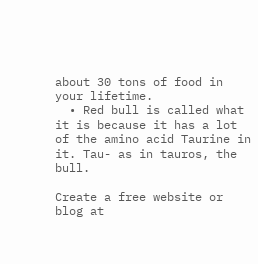about 30 tons of food in your lifetime.
  • Red bull is called what it is because it has a lot of the amino acid Taurine in it. Tau- as in tauros, the bull.

Create a free website or blog at